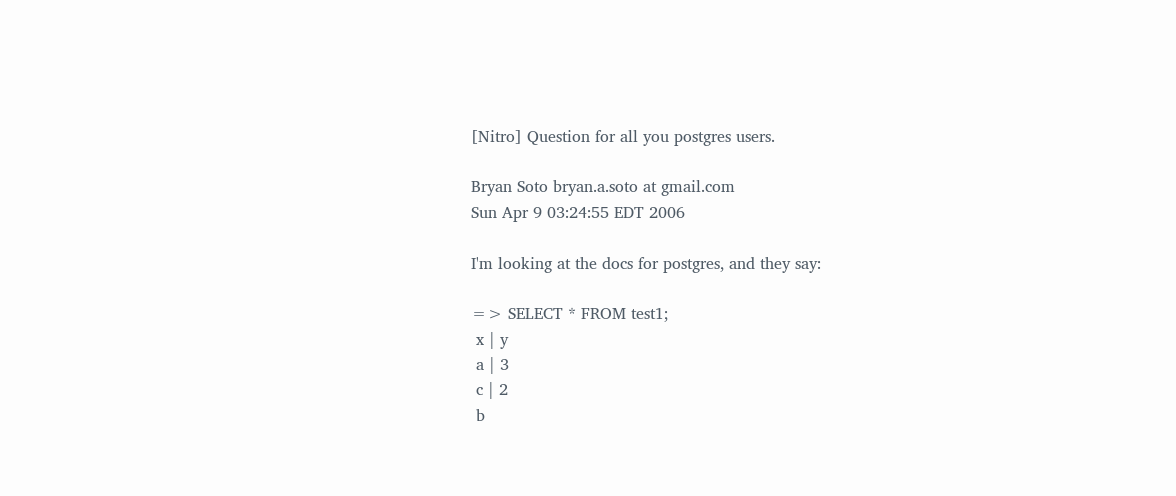[Nitro] Question for all you postgres users.

Bryan Soto bryan.a.soto at gmail.com
Sun Apr 9 03:24:55 EDT 2006

I'm looking at the docs for postgres, and they say:

=> SELECT * FROM test1;
 x | y
 a | 3
 c | 2
 b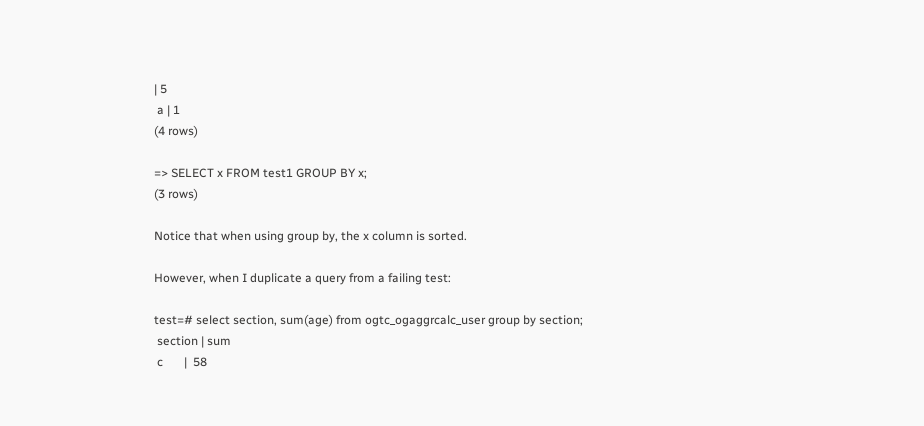| 5
 a | 1
(4 rows)

=> SELECT x FROM test1 GROUP BY x;
(3 rows)

Notice that when using group by, the x column is sorted.

However, when I duplicate a query from a failing test:

test=# select section, sum(age) from ogtc_ogaggrcalc_user group by section;
 section | sum
 c       |  58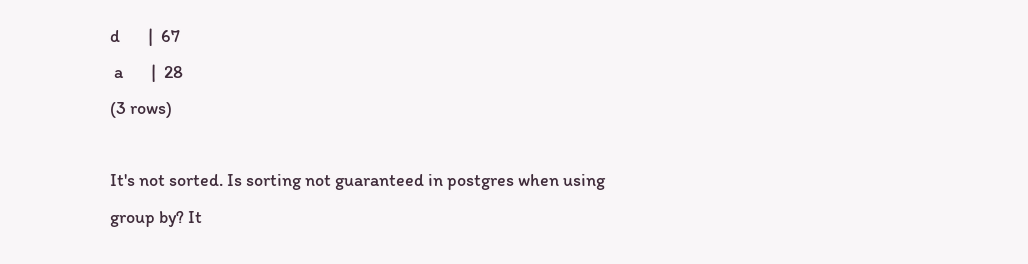d       |  67
 a       |  28
(3 rows)

It's not sorted. Is sorting not guaranteed in postgres when using
group by? It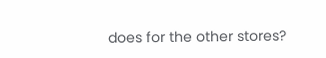does for the other stores?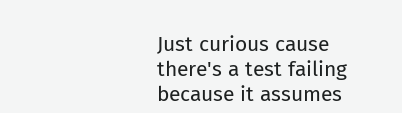Just curious cause there's a test failing because it assumes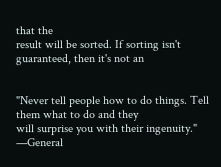that the
result will be sorted. If sorting isn't guaranteed, then it's not an


"Never tell people how to do things. Tell them what to do and they
will surprise you with their ingenuity." —General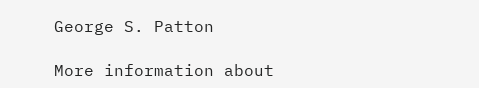George S. Patton

More information about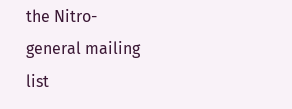the Nitro-general mailing list